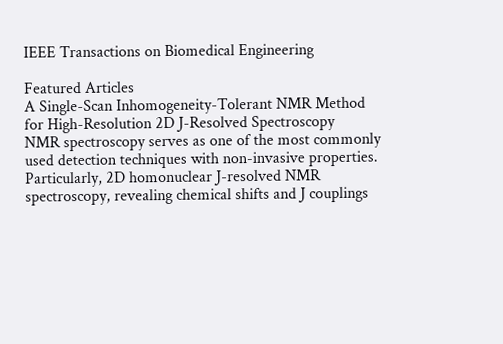IEEE Transactions on Biomedical Engineering

Featured Articles
A Single-Scan Inhomogeneity-Tolerant NMR Method for High-Resolution 2D J-Resolved Spectroscopy
NMR spectroscopy serves as one of the most commonly used detection techniques with non-invasive properties. Particularly, 2D homonuclear J-resolved NMR spectroscopy, revealing chemical shifts and J couplings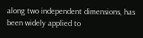along two independent dimensions, has been widely applied to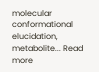molecular conformational elucidation, metabolite... Read more